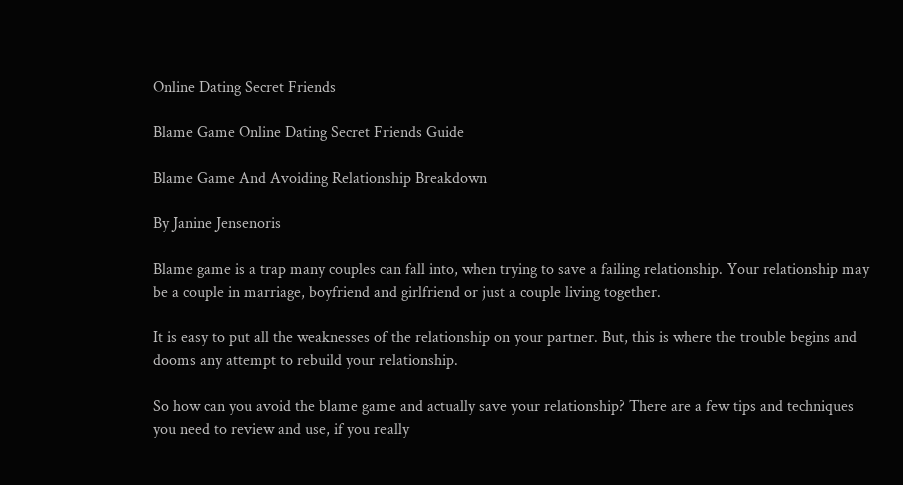Online Dating Secret Friends

Blame Game Online Dating Secret Friends Guide

Blame Game And Avoiding Relationship Breakdown

By Janine Jensenoris

Blame game is a trap many couples can fall into, when trying to save a failing relationship. Your relationship may be a couple in marriage, boyfriend and girlfriend or just a couple living together.

It is easy to put all the weaknesses of the relationship on your partner. But, this is where the trouble begins and dooms any attempt to rebuild your relationship.

So how can you avoid the blame game and actually save your relationship? There are a few tips and techniques you need to review and use, if you really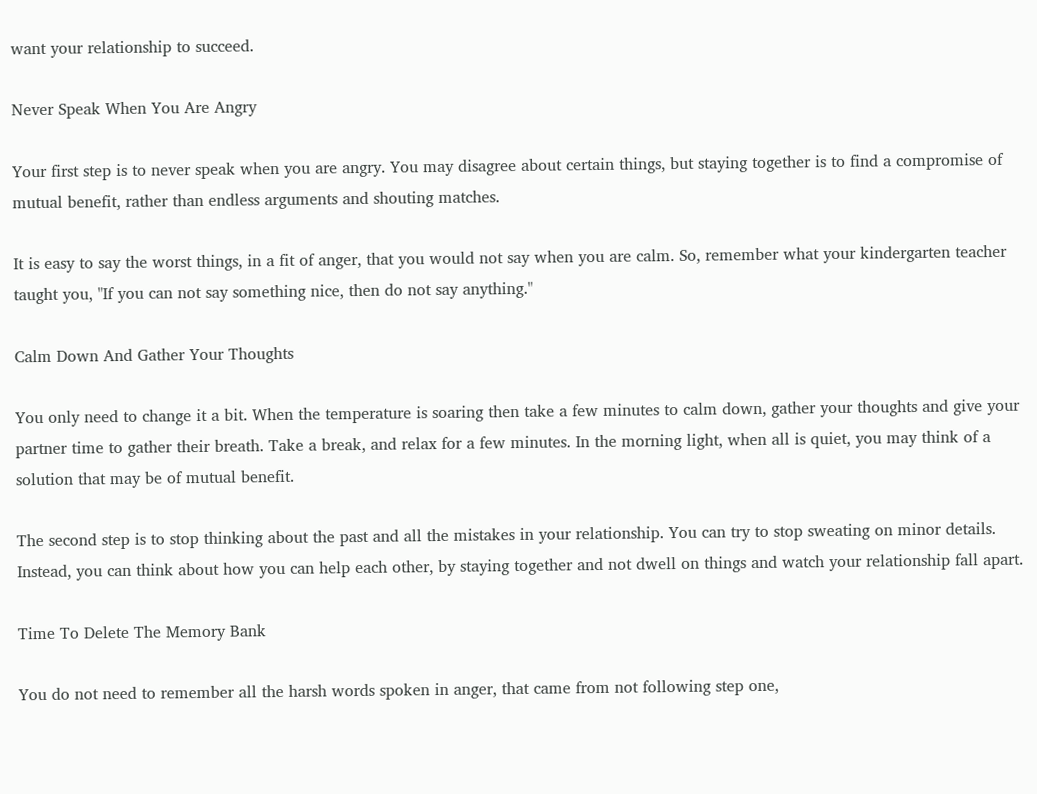want your relationship to succeed.

Never Speak When You Are Angry

Your first step is to never speak when you are angry. You may disagree about certain things, but staying together is to find a compromise of mutual benefit, rather than endless arguments and shouting matches.

It is easy to say the worst things, in a fit of anger, that you would not say when you are calm. So, remember what your kindergarten teacher taught you, "If you can not say something nice, then do not say anything."

Calm Down And Gather Your Thoughts

You only need to change it a bit. When the temperature is soaring then take a few minutes to calm down, gather your thoughts and give your partner time to gather their breath. Take a break, and relax for a few minutes. In the morning light, when all is quiet, you may think of a solution that may be of mutual benefit.

The second step is to stop thinking about the past and all the mistakes in your relationship. You can try to stop sweating on minor details. Instead, you can think about how you can help each other, by staying together and not dwell on things and watch your relationship fall apart.

Time To Delete The Memory Bank

You do not need to remember all the harsh words spoken in anger, that came from not following step one,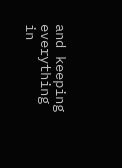and keeping everything in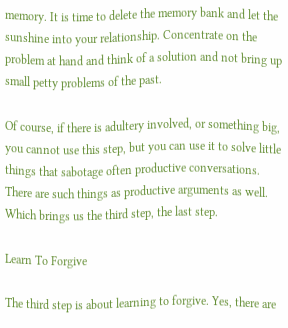memory. It is time to delete the memory bank and let the sunshine into your relationship. Concentrate on the problem at hand and think of a solution and not bring up small petty problems of the past.

Of course, if there is adultery involved, or something big, you cannot use this step, but you can use it to solve little things that sabotage often productive conversations. There are such things as productive arguments as well. Which brings us the third step, the last step.

Learn To Forgive

The third step is about learning to forgive. Yes, there are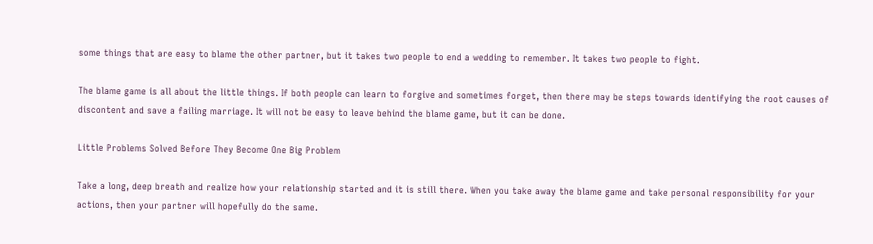some things that are easy to blame the other partner, but it takes two people to end a wedding to remember. It takes two people to fight.

The blame game is all about the little things. If both people can learn to forgive and sometimes forget, then there may be steps towards identifying the root causes of discontent and save a failing marriage. It will not be easy to leave behind the blame game, but it can be done.

Little Problems Solved Before They Become One Big Problem

Take a long, deep breath and realize how your relationship started and it is still there. When you take away the blame game and take personal responsibility for your actions, then your partner will hopefully do the same.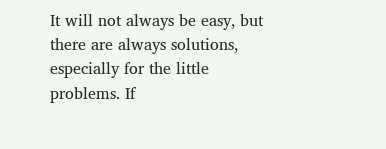It will not always be easy, but there are always solutions, especially for the little problems. If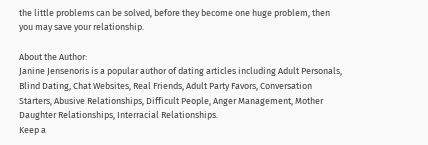the little problems can be solved, before they become one huge problem, then you may save your relationship.

About the Author:
Janine Jensenoris is a popular author of dating articles including Adult Personals, Blind Dating, Chat Websites, Real Friends, Adult Party Favors, Conversation Starters, Abusive Relationships, Difficult People, Anger Management, Mother Daughter Relationships, Interracial Relationships.
Keep a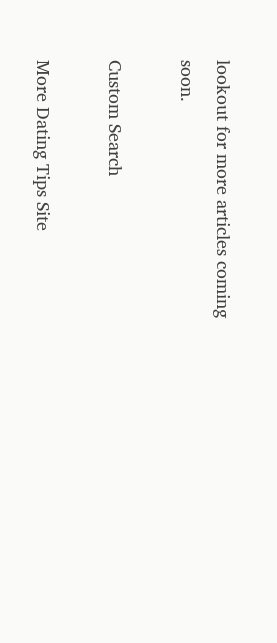lookout for more articles coming soon.

Custom Search

More Dating Tips Site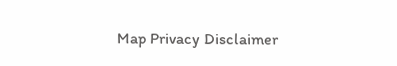Map Privacy Disclaimer